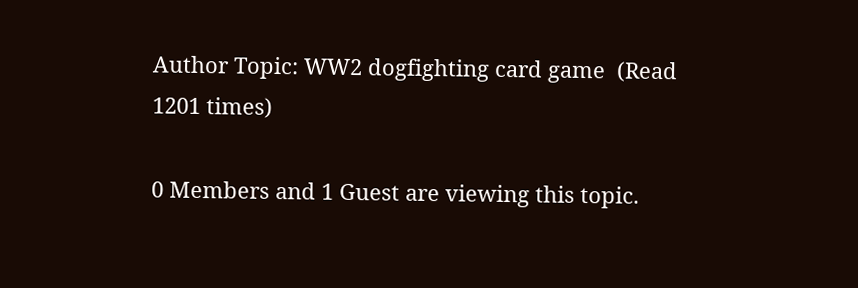Author Topic: WW2 dogfighting card game  (Read 1201 times)

0 Members and 1 Guest are viewing this topic.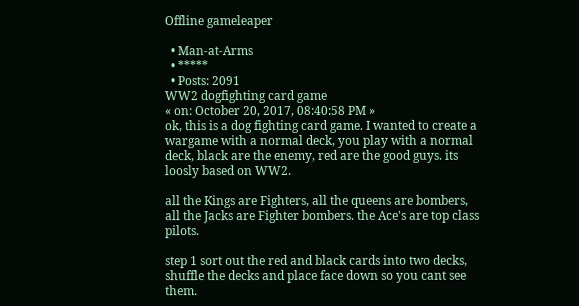Offline gameleaper

  • Man-at-Arms
  • *****
  • Posts: 2091
WW2 dogfighting card game
« on: October 20, 2017, 08:40:58 PM »
ok, this is a dog fighting card game. I wanted to create a wargame with a normal deck, you play with a normal deck, black are the enemy, red are the good guys. its loosly based on WW2.

all the Kings are Fighters, all the queens are bombers, all the Jacks are Fighter bombers. the Ace's are top class pilots.

step 1 sort out the red and black cards into two decks, shuffle the decks and place face down so you cant see them.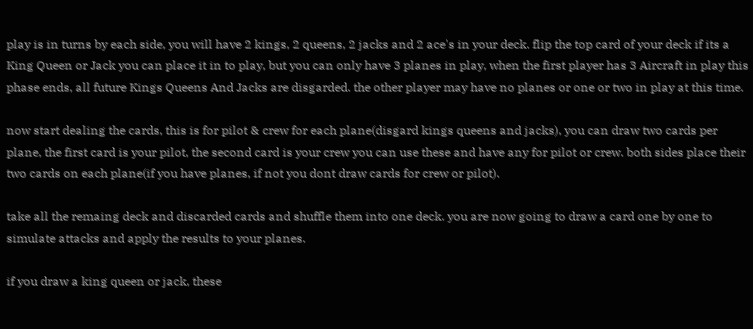play is in turns by each side, you will have 2 kings, 2 queens, 2 jacks and 2 ace's in your deck. flip the top card of your deck if its a King Queen or Jack you can place it in to play, but you can only have 3 planes in play, when the first player has 3 Aircraft in play this phase ends, all future Kings Queens And Jacks are disgarded. the other player may have no planes or one or two in play at this time.

now start dealing the cards, this is for pilot & crew for each plane(disgard kings queens and jacks), you can draw two cards per plane, the first card is your pilot, the second card is your crew you can use these and have any for pilot or crew. both sides place their two cards on each plane(if you have planes, if not you dont draw cards for crew or pilot).

take all the remaing deck and discarded cards and shuffle them into one deck. you are now going to draw a card one by one to simulate attacks and apply the results to your planes.

if you draw a king queen or jack, these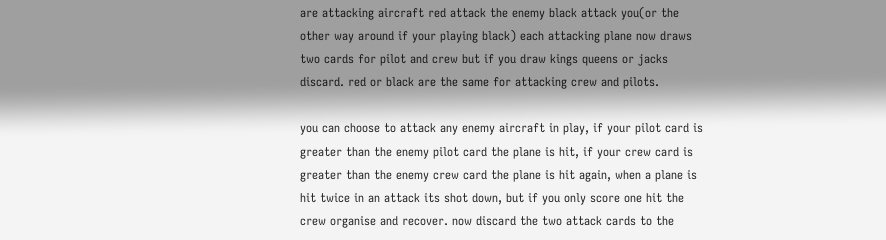are attacking aircraft red attack the enemy black attack you(or the other way around if your playing black) each attacking plane now draws two cards for pilot and crew but if you draw kings queens or jacks discard. red or black are the same for attacking crew and pilots.

you can choose to attack any enemy aircraft in play, if your pilot card is greater than the enemy pilot card the plane is hit, if your crew card is greater than the enemy crew card the plane is hit again, when a plane is hit twice in an attack its shot down, but if you only score one hit the crew organise and recover. now discard the two attack cards to the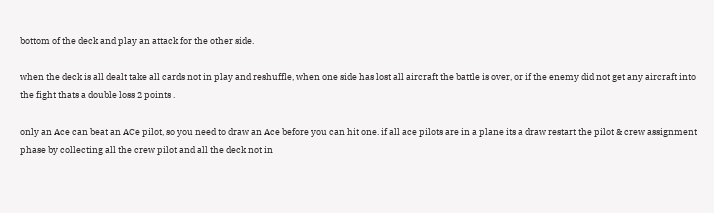bottom of the deck and play an attack for the other side.

when the deck is all dealt take all cards not in play and reshuffle, when one side has lost all aircraft the battle is over, or if the enemy did not get any aircraft into the fight thats a double loss 2 points .

only an Ace can beat an ACe pilot, so you need to draw an Ace before you can hit one. if all ace pilots are in a plane its a draw restart the pilot & crew assignment phase by collecting all the crew pilot and all the deck not in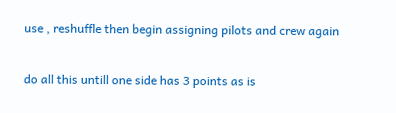use , reshuffle then begin assigning pilots and crew again

do all this untill one side has 3 points as is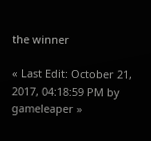the winner

« Last Edit: October 21, 2017, 04:18:59 PM by gameleaper »